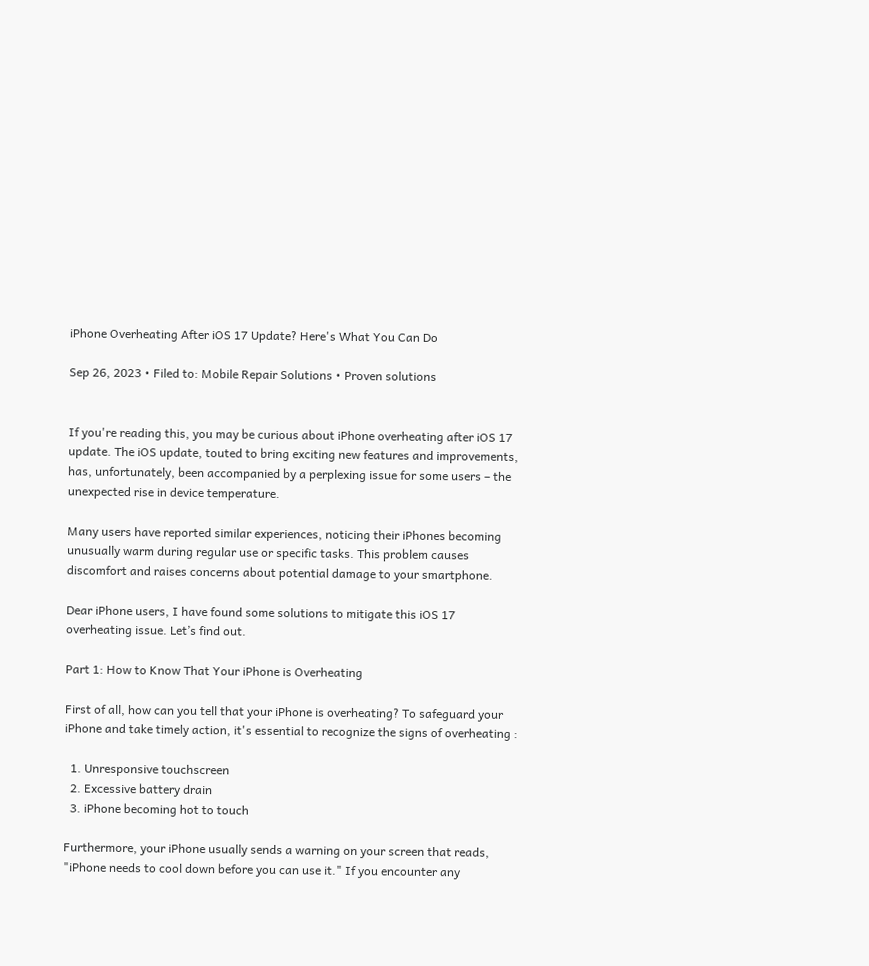iPhone Overheating After iOS 17 Update? Here's What You Can Do

Sep 26, 2023 • Filed to: Mobile Repair Solutions • Proven solutions


If you're reading this, you may be curious about iPhone overheating after iOS 17 update. The iOS update, touted to bring exciting new features and improvements, has, unfortunately, been accompanied by a perplexing issue for some users – the unexpected rise in device temperature.

Many users have reported similar experiences, noticing their iPhones becoming unusually warm during regular use or specific tasks. This problem causes discomfort and raises concerns about potential damage to your smartphone.

Dear iPhone users, I have found some solutions to mitigate this iOS 17 overheating issue. Let’s find out.

Part 1: How to Know That Your iPhone is Overheating

First of all, how can you tell that your iPhone is overheating? To safeguard your iPhone and take timely action, it's essential to recognize the signs of overheating :

  1. Unresponsive touchscreen
  2. Excessive battery drain
  3. iPhone becoming hot to touch

Furthermore, your iPhone usually sends a warning on your screen that reads, "iPhone needs to cool down before you can use it." If you encounter any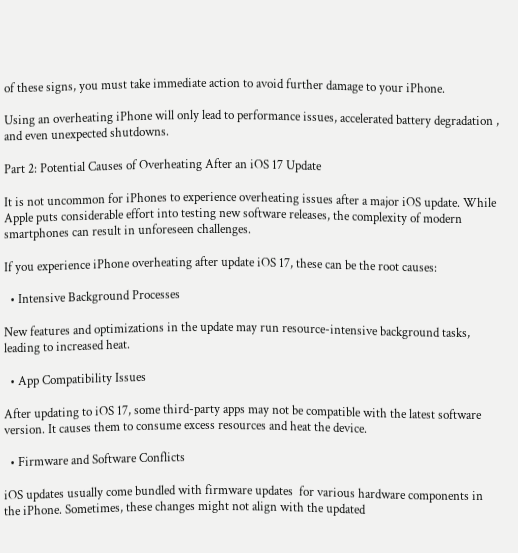of these signs, you must take immediate action to avoid further damage to your iPhone.

Using an overheating iPhone will only lead to performance issues, accelerated battery degradation , and even unexpected shutdowns.

Part 2: Potential Causes of Overheating After an iOS 17 Update

It is not uncommon for iPhones to experience overheating issues after a major iOS update. While Apple puts considerable effort into testing new software releases, the complexity of modern smartphones can result in unforeseen challenges.

If you experience iPhone overheating after update iOS 17, these can be the root causes:

  • Intensive Background Processes

New features and optimizations in the update may run resource-intensive background tasks, leading to increased heat.

  • App Compatibility Issues

After updating to iOS 17, some third-party apps may not be compatible with the latest software version. It causes them to consume excess resources and heat the device.

  • Firmware and Software Conflicts

iOS updates usually come bundled with firmware updates  for various hardware components in the iPhone. Sometimes, these changes might not align with the updated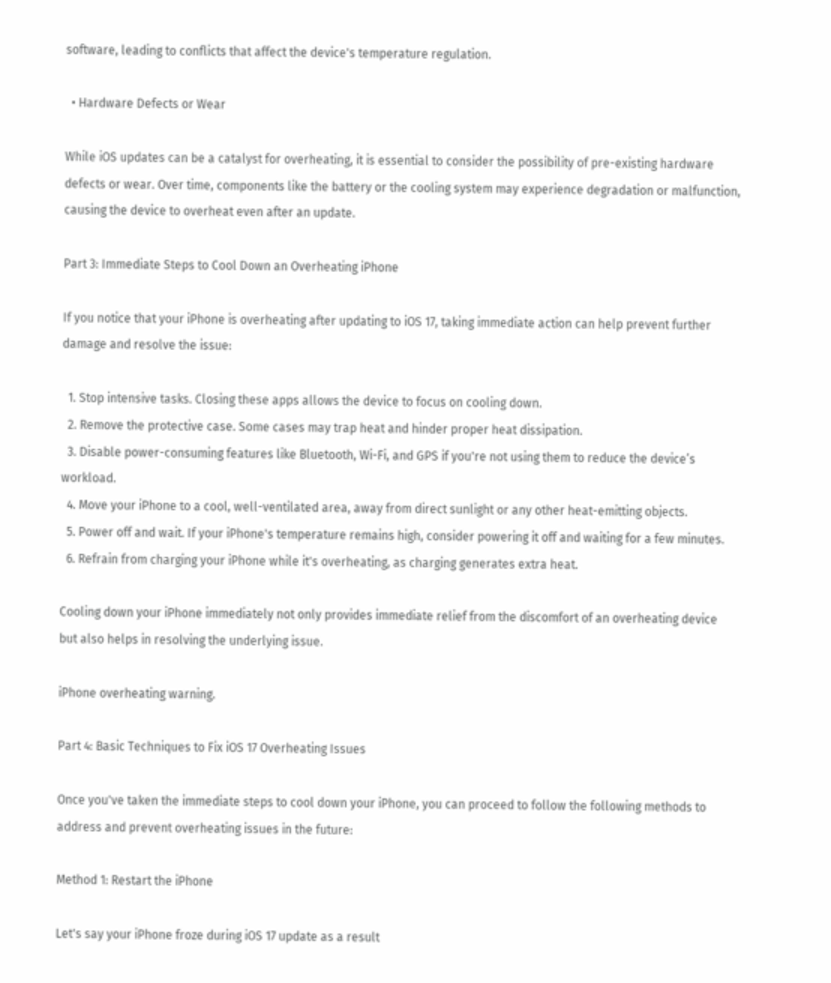software, leading to conflicts that affect the device's temperature regulation.

  • Hardware Defects or Wear

While iOS updates can be a catalyst for overheating, it is essential to consider the possibility of pre-existing hardware defects or wear. Over time, components like the battery or the cooling system may experience degradation or malfunction, causing the device to overheat even after an update.

Part 3: Immediate Steps to Cool Down an Overheating iPhone

If you notice that your iPhone is overheating after updating to iOS 17, taking immediate action can help prevent further damage and resolve the issue:

  1. Stop intensive tasks. Closing these apps allows the device to focus on cooling down.
  2. Remove the protective case. Some cases may trap heat and hinder proper heat dissipation.
  3. Disable power-consuming features like Bluetooth, Wi-Fi, and GPS if you're not using them to reduce the device’s workload.
  4. Move your iPhone to a cool, well-ventilated area, away from direct sunlight or any other heat-emitting objects.
  5. Power off and wait. If your iPhone's temperature remains high, consider powering it off and waiting for a few minutes.
  6. Refrain from charging your iPhone while it's overheating, as charging generates extra heat.

Cooling down your iPhone immediately not only provides immediate relief from the discomfort of an overheating device but also helps in resolving the underlying issue.

iPhone overheating warning.

Part 4: Basic Techniques to Fix iOS 17 Overheating Issues

Once you've taken the immediate steps to cool down your iPhone, you can proceed to follow the following methods to address and prevent overheating issues in the future:

Method 1: Restart the iPhone

Let's say your iPhone froze during iOS 17 update as a result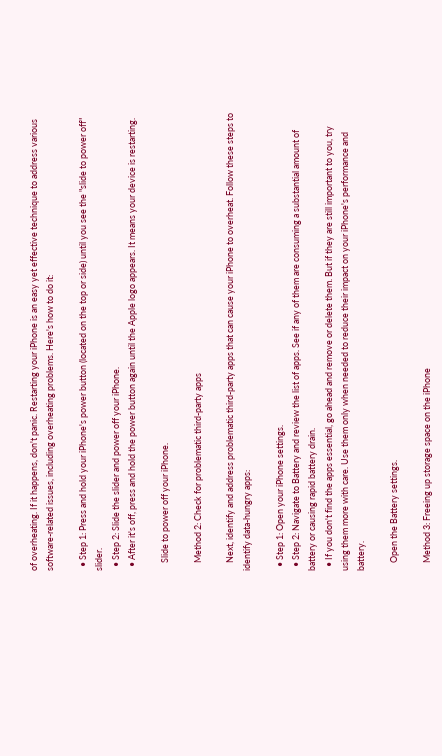of overheating. If it happens, don't panic. Restarting your iPhone is an easy yet effective technique to address various software-related issues, including overheating problems. Here's how to do it:

  • Step 1: Press and hold your iPhone's power button (located on the top or side) until you see the "slide to power off" slider.
  • Step 2: Slide the slider and power off your iPhone.
  • After it's off, press and hold the power button again until the Apple logo appears. It means your device is restarting.

    Slide to power off your iPhone.

    Method 2: Check for problematic third-party apps

    Next, identify and address problematic third-party apps that can cause your iPhone to overheat. Follow these steps to identify data-hungry apps:

  • Step 1: Open your iPhone settings.
  • Step 2: Navigate to Battery and review the list of apps. See if any of them are consuming a substantial amount of battery or causing rapid battery drain.
  • If you don't find the apps essential, go ahead and remove or delete them. But if they are still important to you, try using them more with care. Use them only when needed to reduce their impact on your iPhone's performance and battery.

    Open the Battery settings.

    Method 3: Freeing up storage space on the iPhone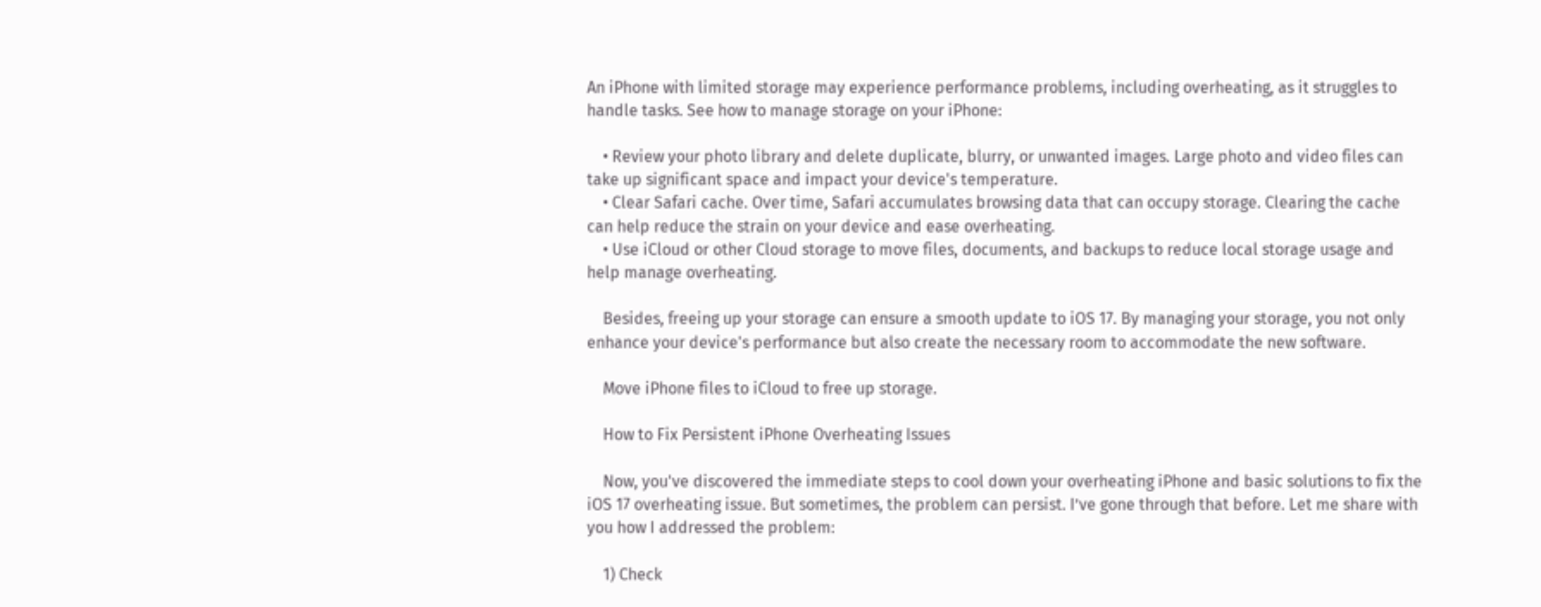An iPhone with limited storage may experience performance problems, including overheating, as it struggles to handle tasks. See how to manage storage on your iPhone:

    • Review your photo library and delete duplicate, blurry, or unwanted images. Large photo and video files can take up significant space and impact your device's temperature.
    • Clear Safari cache. Over time, Safari accumulates browsing data that can occupy storage. Clearing the cache can help reduce the strain on your device and ease overheating.
    • Use iCloud or other Cloud storage to move files, documents, and backups to reduce local storage usage and help manage overheating.

    Besides, freeing up your storage can ensure a smooth update to iOS 17. By managing your storage, you not only enhance your device's performance but also create the necessary room to accommodate the new software.

    Move iPhone files to iCloud to free up storage.

    How to Fix Persistent iPhone Overheating Issues

    Now, you've discovered the immediate steps to cool down your overheating iPhone and basic solutions to fix the iOS 17 overheating issue. But sometimes, the problem can persist. I’ve gone through that before. Let me share with you how I addressed the problem:

    1) Check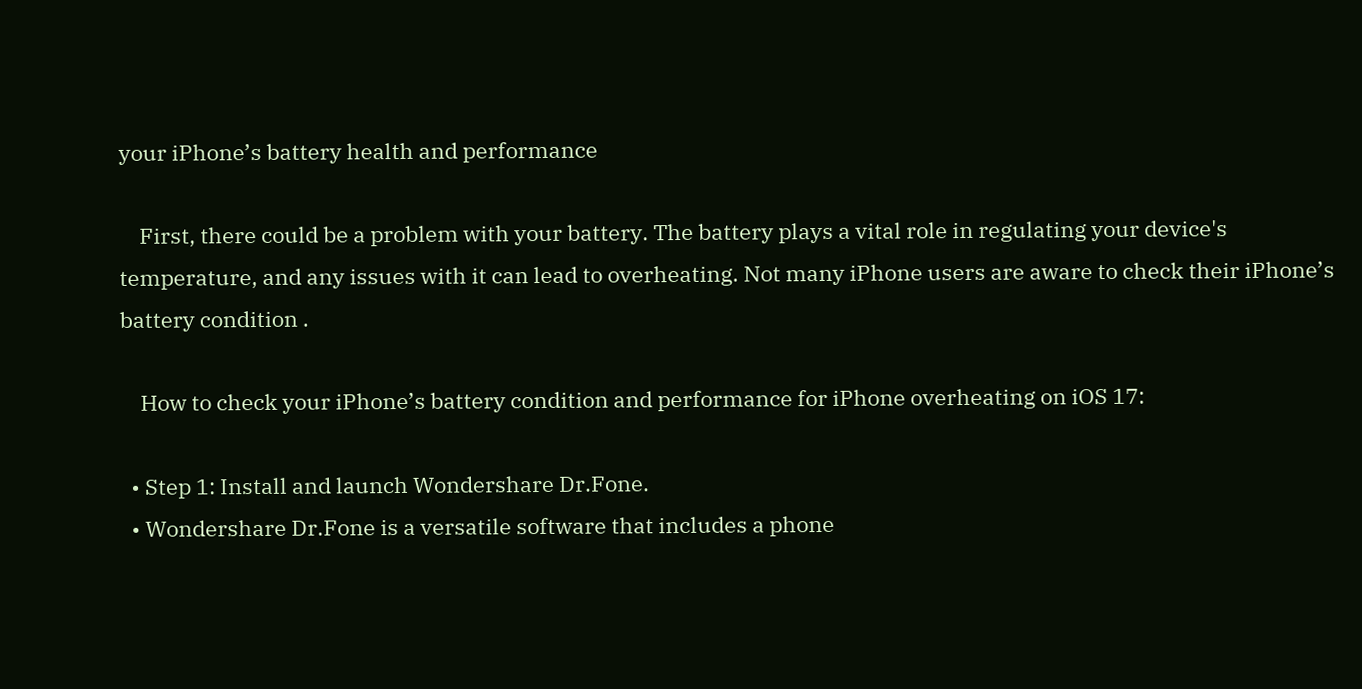your iPhone’s battery health and performance

    First, there could be a problem with your battery. The battery plays a vital role in regulating your device's temperature, and any issues with it can lead to overheating. Not many iPhone users are aware to check their iPhone’s battery condition .

    How to check your iPhone’s battery condition and performance for iPhone overheating on iOS 17:

  • Step 1: Install and launch Wondershare Dr.Fone.
  • Wondershare Dr.Fone is a versatile software that includes a phone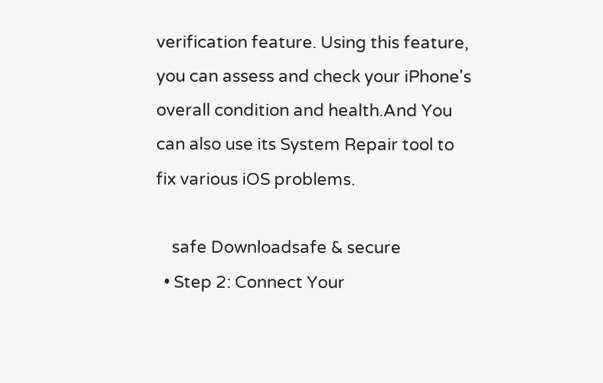verification feature. Using this feature, you can assess and check your iPhone's overall condition and health.And You can also use its System Repair tool to fix various iOS problems.

    safe Downloadsafe & secure
  • Step 2: Connect Your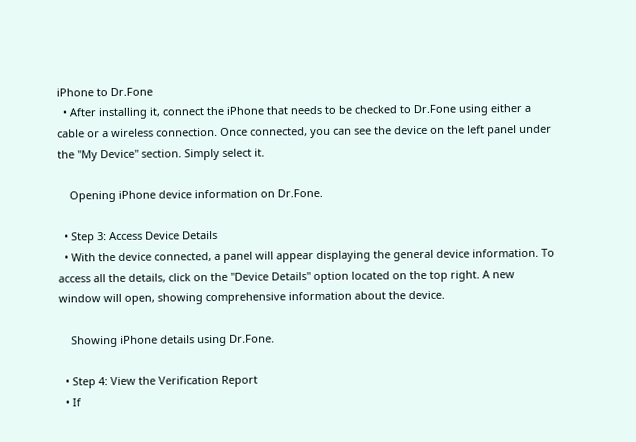iPhone to Dr.Fone
  • After installing it, connect the iPhone that needs to be checked to Dr.Fone using either a cable or a wireless connection. Once connected, you can see the device on the left panel under the "My Device" section. Simply select it.

    Opening iPhone device information on Dr.Fone.

  • Step 3: Access Device Details
  • With the device connected, a panel will appear displaying the general device information. To access all the details, click on the "Device Details" option located on the top right. A new window will open, showing comprehensive information about the device.

    Showing iPhone details using Dr.Fone.

  • Step 4: View the Verification Report
  • If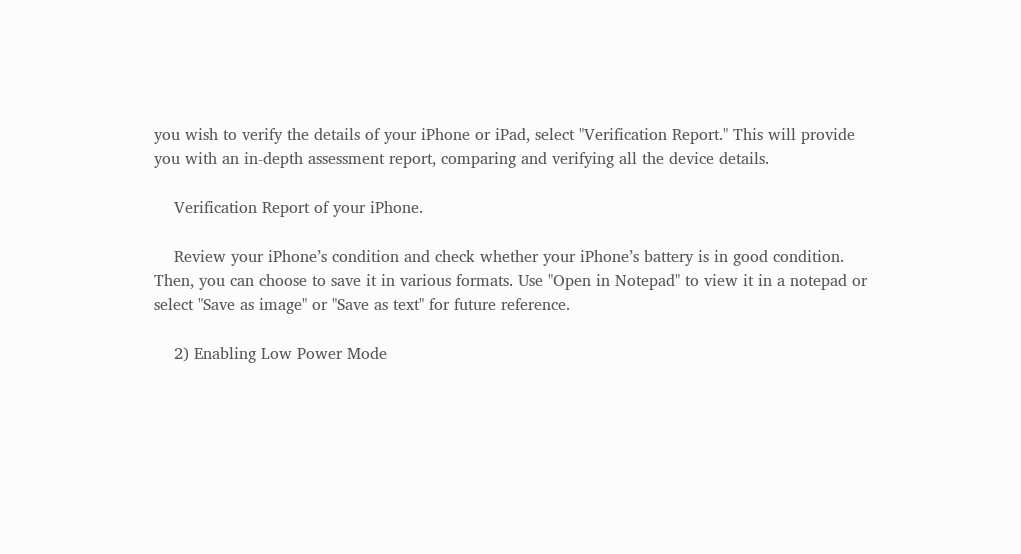you wish to verify the details of your iPhone or iPad, select "Verification Report." This will provide you with an in-depth assessment report, comparing and verifying all the device details.

    Verification Report of your iPhone.

    Review your iPhone’s condition and check whether your iPhone’s battery is in good condition. Then, you can choose to save it in various formats. Use "Open in Notepad" to view it in a notepad or select "Save as image" or "Save as text" for future reference.

    2) Enabling Low Power Mode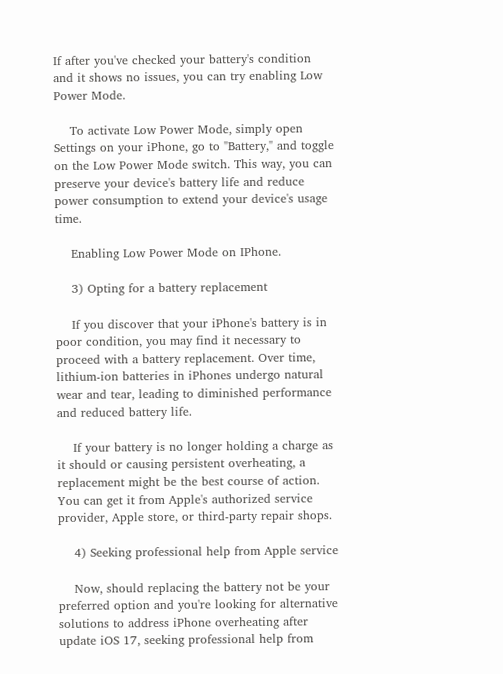If after you've checked your battery's condition and it shows no issues, you can try enabling Low Power Mode.

    To activate Low Power Mode, simply open Settings on your iPhone, go to "Battery," and toggle on the Low Power Mode switch. This way, you can preserve your device's battery life and reduce power consumption to extend your device's usage time.

    Enabling Low Power Mode on IPhone.

    3) Opting for a battery replacement

    If you discover that your iPhone's battery is in poor condition, you may find it necessary to proceed with a battery replacement. Over time, lithium-ion batteries in iPhones undergo natural wear and tear, leading to diminished performance and reduced battery life.

    If your battery is no longer holding a charge as it should or causing persistent overheating, a replacement might be the best course of action. You can get it from Apple's authorized service provider, Apple store, or third-party repair shops.

    4) Seeking professional help from Apple service

    Now, should replacing the battery not be your preferred option and you're looking for alternative solutions to address iPhone overheating after update iOS 17, seeking professional help from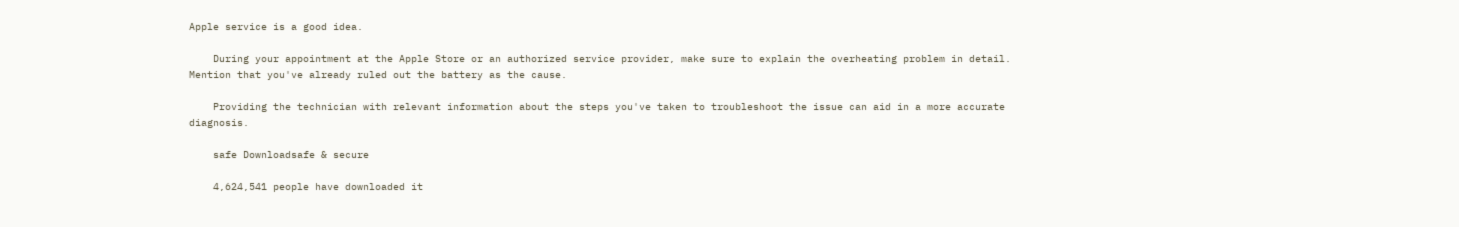Apple service is a good idea.

    During your appointment at the Apple Store or an authorized service provider, make sure to explain the overheating problem in detail. Mention that you've already ruled out the battery as the cause.

    Providing the technician with relevant information about the steps you've taken to troubleshoot the issue can aid in a more accurate diagnosis.

    safe Downloadsafe & secure

    4,624,541 people have downloaded it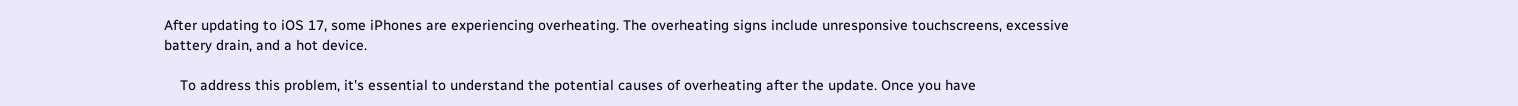After updating to iOS 17, some iPhones are experiencing overheating. The overheating signs include unresponsive touchscreens, excessive battery drain, and a hot device.

    To address this problem, it's essential to understand the potential causes of overheating after the update. Once you have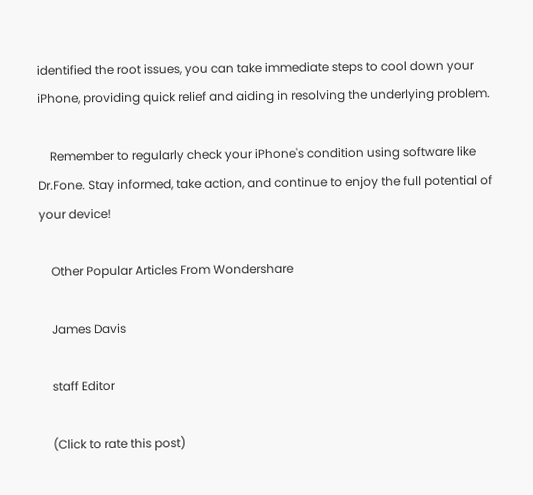identified the root issues, you can take immediate steps to cool down your iPhone, providing quick relief and aiding in resolving the underlying problem.

    Remember to regularly check your iPhone's condition using software like Dr.Fone. Stay informed, take action, and continue to enjoy the full potential of your device!

    Other Popular Articles From Wondershare

    James Davis

    staff Editor

    (Click to rate this post)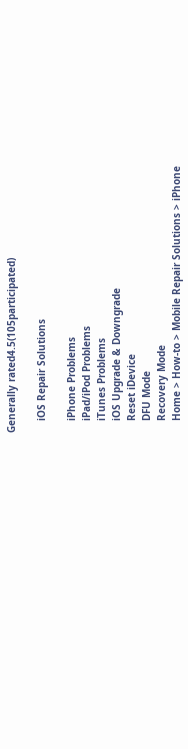Generally rated4.5(105participated)

    iOS Repair Solutions

    iPhone Problems
    iPad/iPod Problems
    iTunes Problems
    iOS Upgrade & Downgrade
    Reset iDevice
    DFU Mode
    Recovery Mode
    Home > How-to > Mobile Repair Solutions > iPhone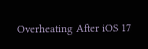Overheating After iOS 17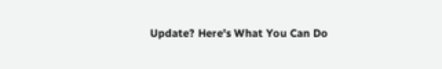Update? Here's What You Can Do